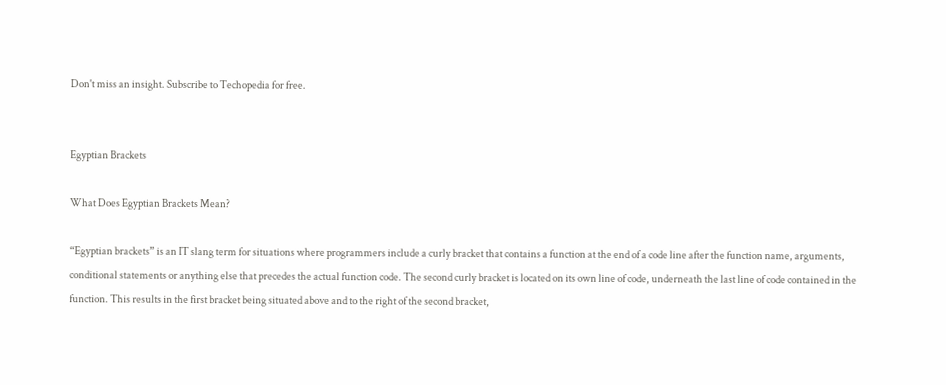Don't miss an insight. Subscribe to Techopedia for free.


Egyptian Brackets

What Does Egyptian Brackets Mean?

“Egyptian brackets” is an IT slang term for situations where programmers include a curly bracket that contains a function at the end of a code line after the function name, arguments, conditional statements or anything else that precedes the actual function code. The second curly bracket is located on its own line of code, underneath the last line of code contained in the function. This results in the first bracket being situated above and to the right of the second bracket,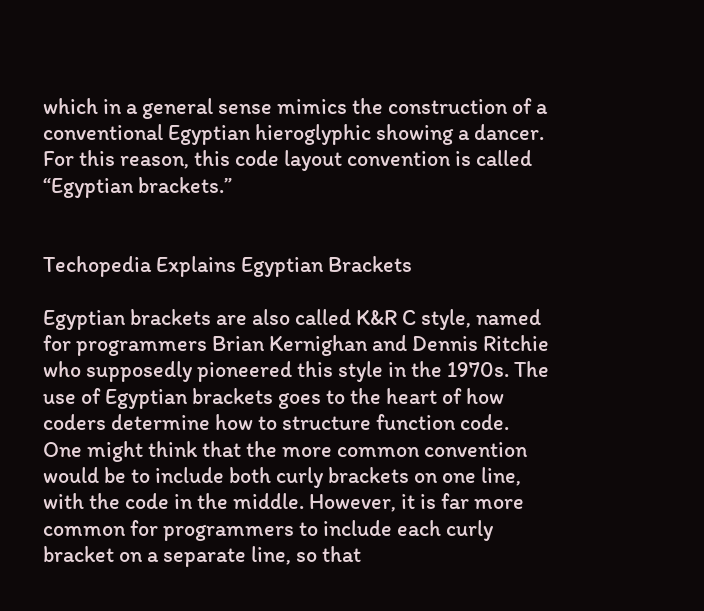which in a general sense mimics the construction of a conventional Egyptian hieroglyphic showing a dancer. For this reason, this code layout convention is called “Egyptian brackets.”


Techopedia Explains Egyptian Brackets

Egyptian brackets are also called K&R C style, named for programmers Brian Kernighan and Dennis Ritchie who supposedly pioneered this style in the 1970s. The use of Egyptian brackets goes to the heart of how coders determine how to structure function code. One might think that the more common convention would be to include both curly brackets on one line, with the code in the middle. However, it is far more common for programmers to include each curly bracket on a separate line, so that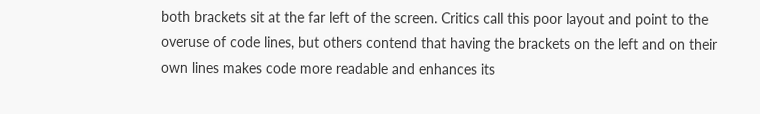both brackets sit at the far left of the screen. Critics call this poor layout and point to the overuse of code lines, but others contend that having the brackets on the left and on their own lines makes code more readable and enhances its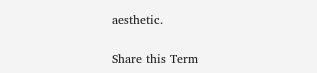aesthetic.


Share this Term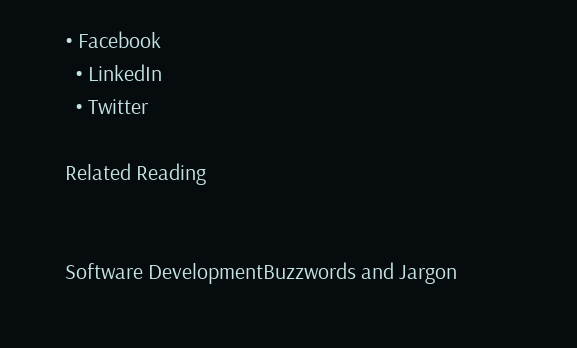• Facebook
  • LinkedIn
  • Twitter

Related Reading


Software DevelopmentBuzzwords and Jargon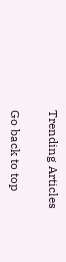Trending Articles

Go back to top